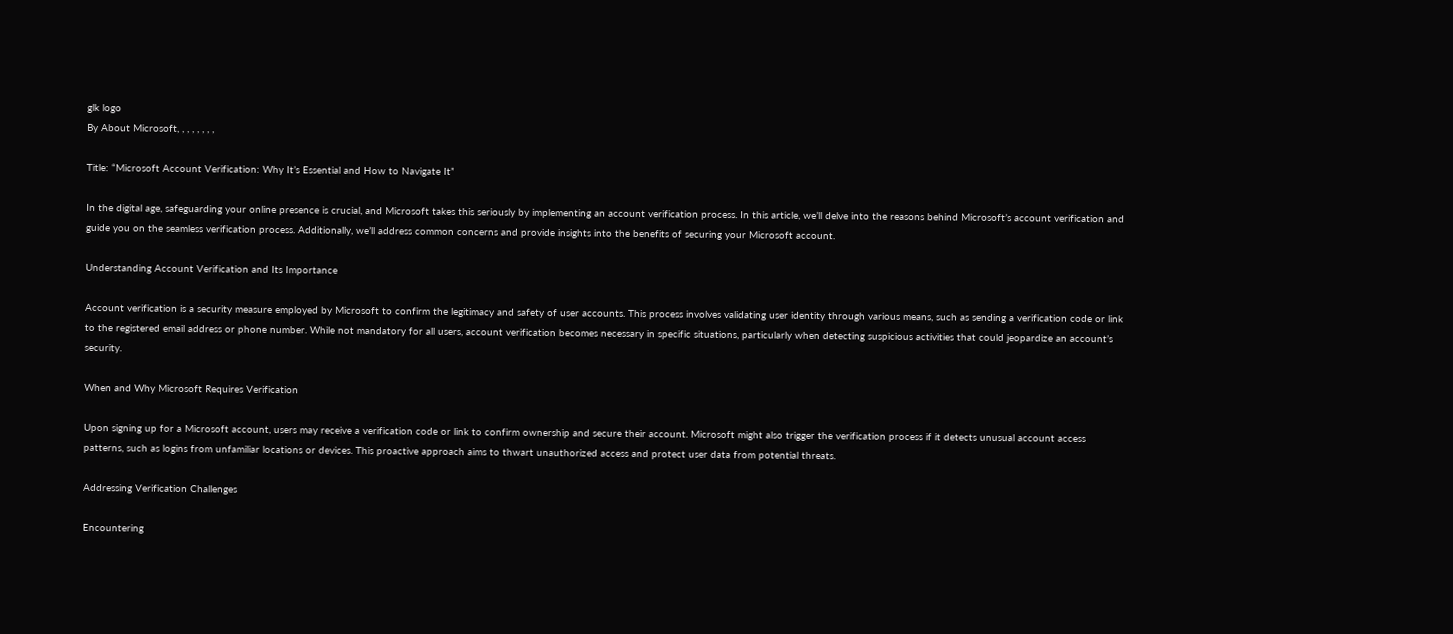glk logo
By About Microsoft, , , , , , , ,

Title: “Microsoft Account Verification: Why It’s Essential and How to Navigate It”

In the digital age, safeguarding your online presence is crucial, and Microsoft takes this seriously by implementing an account verification process. In this article, we’ll delve into the reasons behind Microsoft’s account verification and guide you on the seamless verification process. Additionally, we’ll address common concerns and provide insights into the benefits of securing your Microsoft account.

Understanding Account Verification and Its Importance

Account verification is a security measure employed by Microsoft to confirm the legitimacy and safety of user accounts. This process involves validating user identity through various means, such as sending a verification code or link to the registered email address or phone number. While not mandatory for all users, account verification becomes necessary in specific situations, particularly when detecting suspicious activities that could jeopardize an account’s security.

When and Why Microsoft Requires Verification

Upon signing up for a Microsoft account, users may receive a verification code or link to confirm ownership and secure their account. Microsoft might also trigger the verification process if it detects unusual account access patterns, such as logins from unfamiliar locations or devices. This proactive approach aims to thwart unauthorized access and protect user data from potential threats.

Addressing Verification Challenges

Encountering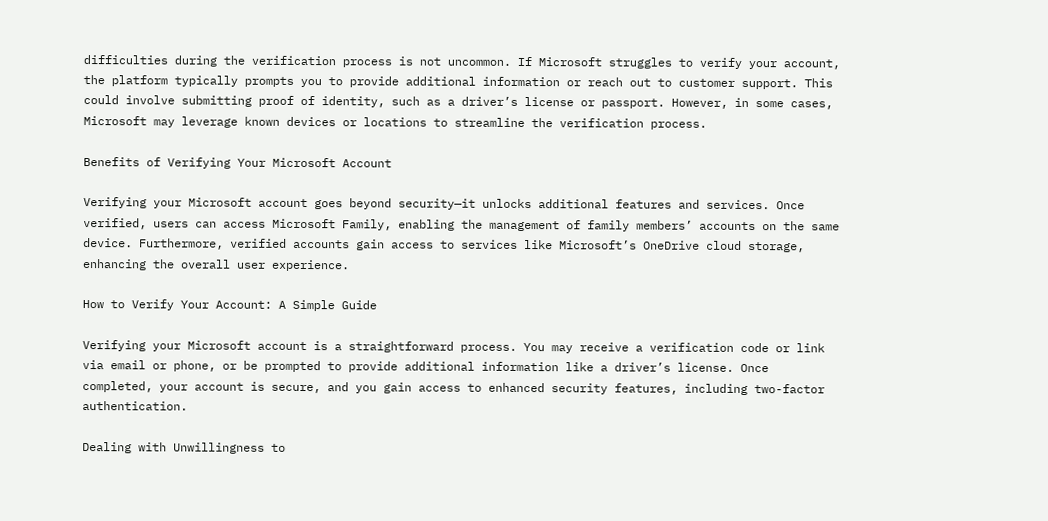difficulties during the verification process is not uncommon. If Microsoft struggles to verify your account, the platform typically prompts you to provide additional information or reach out to customer support. This could involve submitting proof of identity, such as a driver’s license or passport. However, in some cases, Microsoft may leverage known devices or locations to streamline the verification process.

Benefits of Verifying Your Microsoft Account

Verifying your Microsoft account goes beyond security—it unlocks additional features and services. Once verified, users can access Microsoft Family, enabling the management of family members’ accounts on the same device. Furthermore, verified accounts gain access to services like Microsoft’s OneDrive cloud storage, enhancing the overall user experience.

How to Verify Your Account: A Simple Guide

Verifying your Microsoft account is a straightforward process. You may receive a verification code or link via email or phone, or be prompted to provide additional information like a driver’s license. Once completed, your account is secure, and you gain access to enhanced security features, including two-factor authentication.

Dealing with Unwillingness to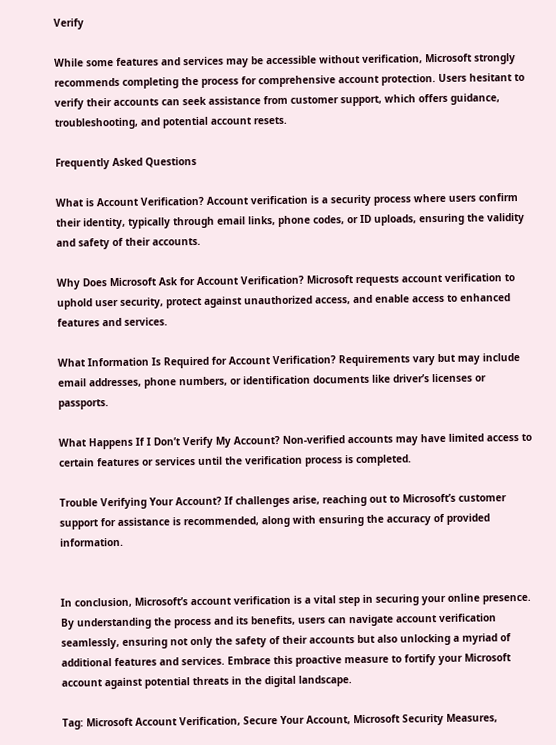Verify

While some features and services may be accessible without verification, Microsoft strongly recommends completing the process for comprehensive account protection. Users hesitant to verify their accounts can seek assistance from customer support, which offers guidance, troubleshooting, and potential account resets.

Frequently Asked Questions

What is Account Verification? Account verification is a security process where users confirm their identity, typically through email links, phone codes, or ID uploads, ensuring the validity and safety of their accounts.

Why Does Microsoft Ask for Account Verification? Microsoft requests account verification to uphold user security, protect against unauthorized access, and enable access to enhanced features and services.

What Information Is Required for Account Verification? Requirements vary but may include email addresses, phone numbers, or identification documents like driver’s licenses or passports.

What Happens If I Don’t Verify My Account? Non-verified accounts may have limited access to certain features or services until the verification process is completed.

Trouble Verifying Your Account? If challenges arise, reaching out to Microsoft’s customer support for assistance is recommended, along with ensuring the accuracy of provided information.


In conclusion, Microsoft’s account verification is a vital step in securing your online presence. By understanding the process and its benefits, users can navigate account verification seamlessly, ensuring not only the safety of their accounts but also unlocking a myriad of additional features and services. Embrace this proactive measure to fortify your Microsoft account against potential threats in the digital landscape.

Tag: Microsoft Account Verification, Secure Your Account, Microsoft Security Measures,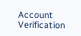Account Verification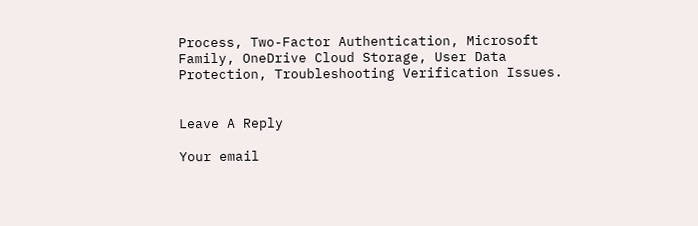Process, Two-Factor Authentication, Microsoft Family, OneDrive Cloud Storage, User Data Protection, Troubleshooting Verification Issues.


Leave A Reply

Your email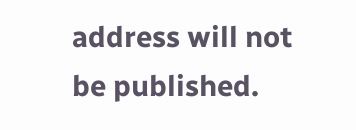address will not be published.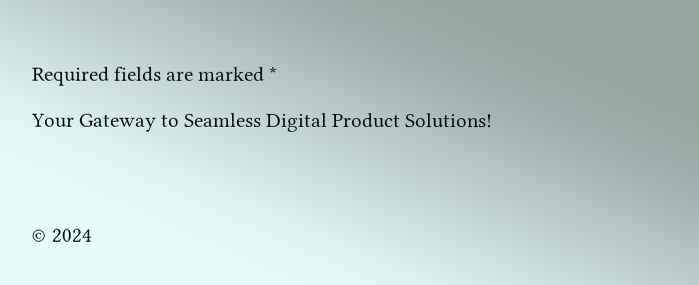Required fields are marked *

Your Gateway to Seamless Digital Product Solutions!




© 2024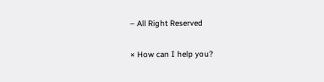– All Right Reserved

× How can I help you?